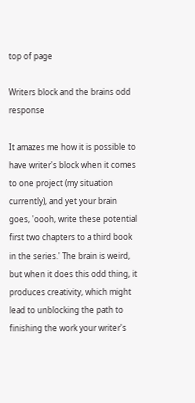top of page

Writers block and the brains odd response

It amazes me how it is possible to have writer's block when it comes to one project (my situation currently), and yet your brain goes, 'oooh, write these potential first two chapters to a third book in the series.' The brain is weird, but when it does this odd thing, it produces creativity, which might lead to unblocking the path to finishing the work your writer's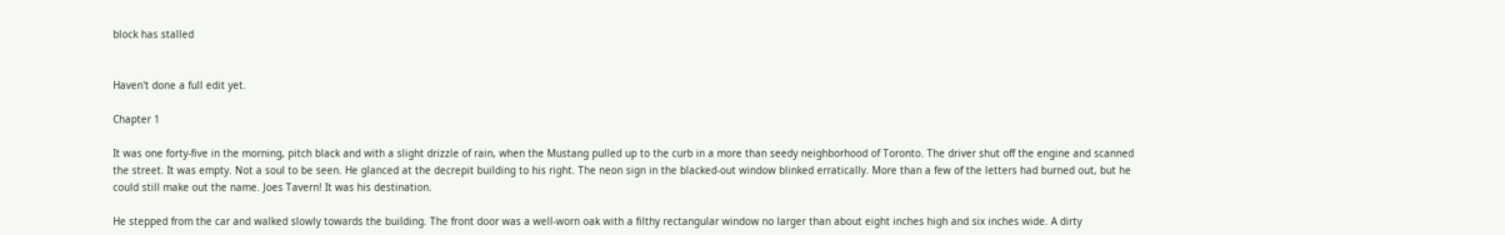block has stalled


Haven't done a full edit yet.

Chapter 1

It was one forty-five in the morning, pitch black and with a slight drizzle of rain, when the Mustang pulled up to the curb in a more than seedy neighborhood of Toronto. The driver shut off the engine and scanned the street. It was empty. Not a soul to be seen. He glanced at the decrepit building to his right. The neon sign in the blacked-out window blinked erratically. More than a few of the letters had burned out, but he could still make out the name. Joes Tavern! It was his destination.

He stepped from the car and walked slowly towards the building. The front door was a well-worn oak with a filthy rectangular window no larger than about eight inches high and six inches wide. A dirty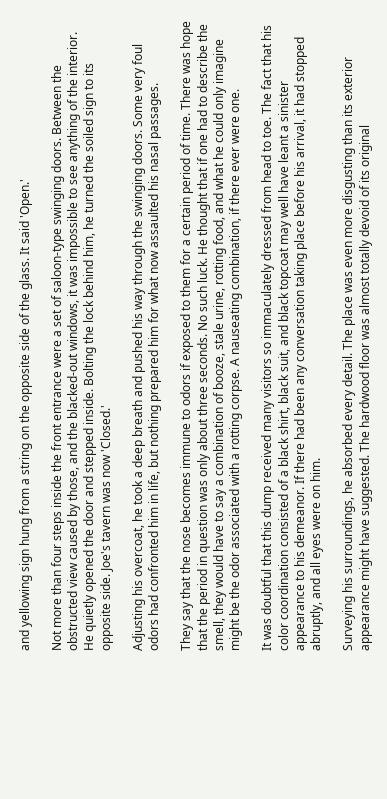and yellowing sign hung from a string on the opposite side of the glass. It said 'Open.'

Not more than four steps inside the front entrance were a set of saloon-type swinging doors. Between the obstructed view caused by those, and the blacked-out windows, it was impossible to see anything of the interior. He quietly opened the door and stepped inside. Bolting the lock behind him, he turned the soiled sign to its opposite side. Joe's tavern was now 'Closed.'

Adjusting his overcoat, he took a deep breath and pushed his way through the swinging doors. Some very foul odors had confronted him in life, but nothing prepared him for what now assaulted his nasal passages.

They say that the nose becomes immune to odors if exposed to them for a certain period of time. There was hope that the period in question was only about three seconds. No such luck. He thought that if one had to describe the smell, they would have to say a combination of booze, stale urine, rotting food, and what he could only imagine might be the odor associated with a rotting corpse. A nauseating combination, if there ever were one.

It was doubtful that this dump received many visitors so immaculately dressed from head to toe. The fact that his color coordination consisted of a black shirt, black suit, and black topcoat may well have leant a sinister appearance to his demeanor. If there had been any conversation taking place before his arrival, it had stopped abruptly, and all eyes were on him.

Surveying his surroundings, he absorbed every detail. The place was even more disgusting than its exterior appearance might have suggested. The hardwood floor was almost totally devoid of its original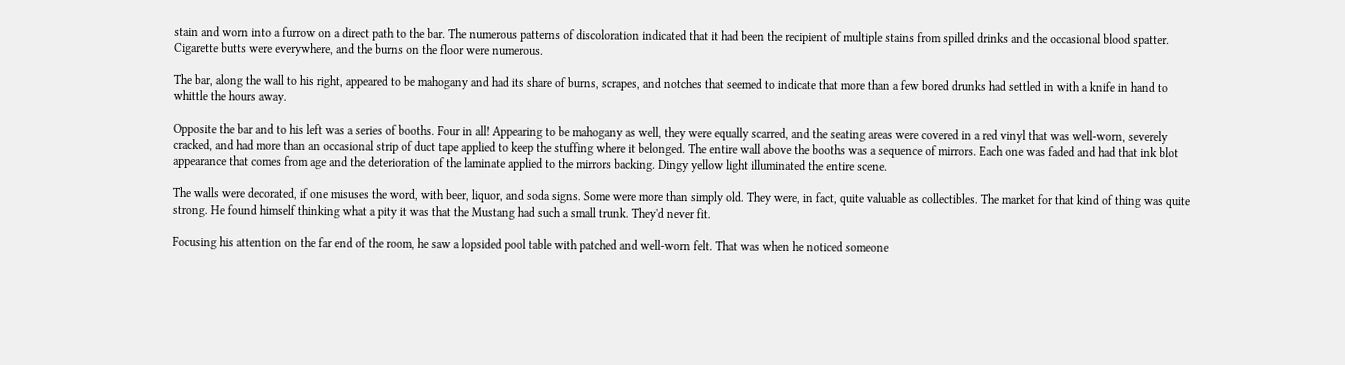stain and worn into a furrow on a direct path to the bar. The numerous patterns of discoloration indicated that it had been the recipient of multiple stains from spilled drinks and the occasional blood spatter. Cigarette butts were everywhere, and the burns on the floor were numerous.

The bar, along the wall to his right, appeared to be mahogany and had its share of burns, scrapes, and notches that seemed to indicate that more than a few bored drunks had settled in with a knife in hand to whittle the hours away.

Opposite the bar and to his left was a series of booths. Four in all! Appearing to be mahogany as well, they were equally scarred, and the seating areas were covered in a red vinyl that was well-worn, severely cracked, and had more than an occasional strip of duct tape applied to keep the stuffing where it belonged. The entire wall above the booths was a sequence of mirrors. Each one was faded and had that ink blot appearance that comes from age and the deterioration of the laminate applied to the mirrors backing. Dingy yellow light illuminated the entire scene.

The walls were decorated, if one misuses the word, with beer, liquor, and soda signs. Some were more than simply old. They were, in fact, quite valuable as collectibles. The market for that kind of thing was quite strong. He found himself thinking what a pity it was that the Mustang had such a small trunk. They'd never fit.

Focusing his attention on the far end of the room, he saw a lopsided pool table with patched and well-worn felt. That was when he noticed someone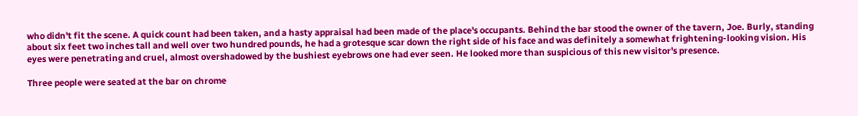who didn't fit the scene. A quick count had been taken, and a hasty appraisal had been made of the place's occupants. Behind the bar stood the owner of the tavern, Joe. Burly, standing about six feet two inches tall and well over two hundred pounds, he had a grotesque scar down the right side of his face and was definitely a somewhat frightening-looking vision. His eyes were penetrating and cruel, almost overshadowed by the bushiest eyebrows one had ever seen. He looked more than suspicious of this new visitor's presence.

Three people were seated at the bar on chrome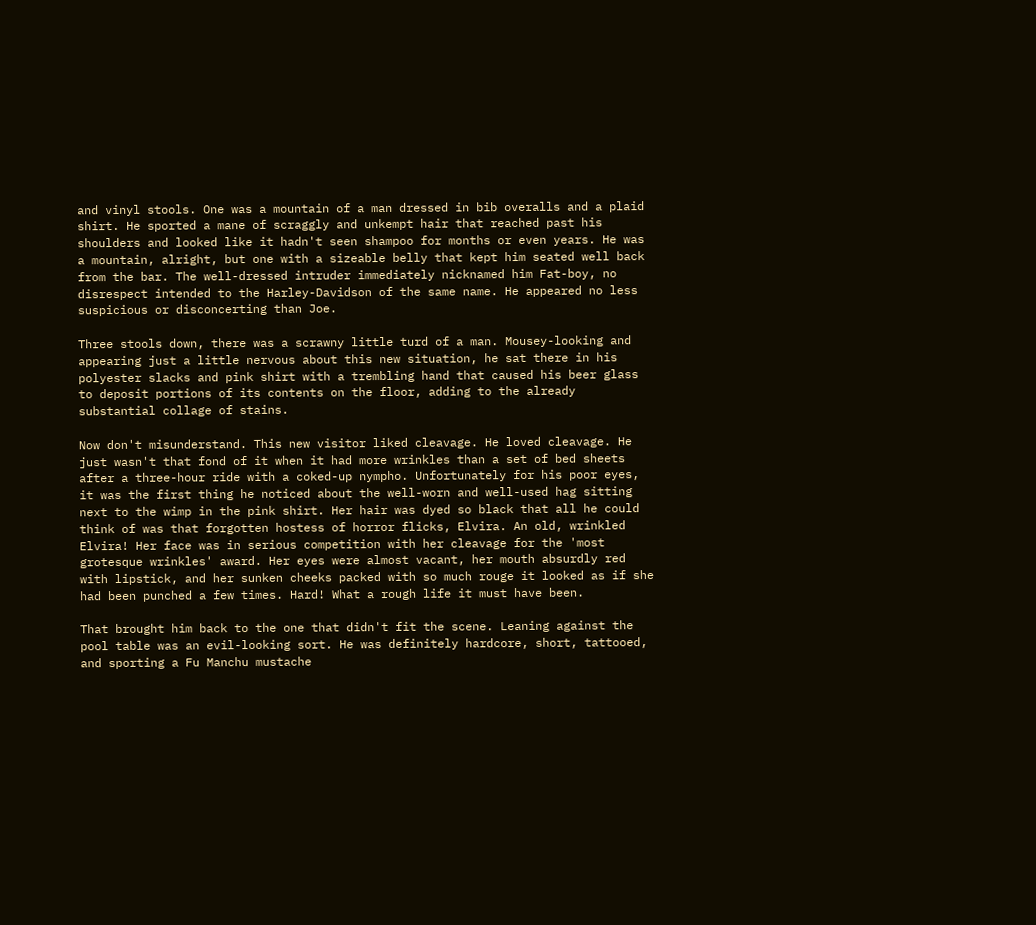and vinyl stools. One was a mountain of a man dressed in bib overalls and a plaid shirt. He sported a mane of scraggly and unkempt hair that reached past his shoulders and looked like it hadn't seen shampoo for months or even years. He was a mountain, alright, but one with a sizeable belly that kept him seated well back from the bar. The well-dressed intruder immediately nicknamed him Fat-boy, no disrespect intended to the Harley-Davidson of the same name. He appeared no less suspicious or disconcerting than Joe.

Three stools down, there was a scrawny little turd of a man. Mousey-looking and appearing just a little nervous about this new situation, he sat there in his polyester slacks and pink shirt with a trembling hand that caused his beer glass to deposit portions of its contents on the floor, adding to the already substantial collage of stains.

Now don't misunderstand. This new visitor liked cleavage. He loved cleavage. He just wasn't that fond of it when it had more wrinkles than a set of bed sheets after a three-hour ride with a coked-up nympho. Unfortunately for his poor eyes, it was the first thing he noticed about the well-worn and well-used hag sitting next to the wimp in the pink shirt. Her hair was dyed so black that all he could think of was that forgotten hostess of horror flicks, Elvira. An old, wrinkled Elvira! Her face was in serious competition with her cleavage for the 'most grotesque wrinkles' award. Her eyes were almost vacant, her mouth absurdly red with lipstick, and her sunken cheeks packed with so much rouge it looked as if she had been punched a few times. Hard! What a rough life it must have been.

That brought him back to the one that didn't fit the scene. Leaning against the pool table was an evil-looking sort. He was definitely hardcore, short, tattooed, and sporting a Fu Manchu mustache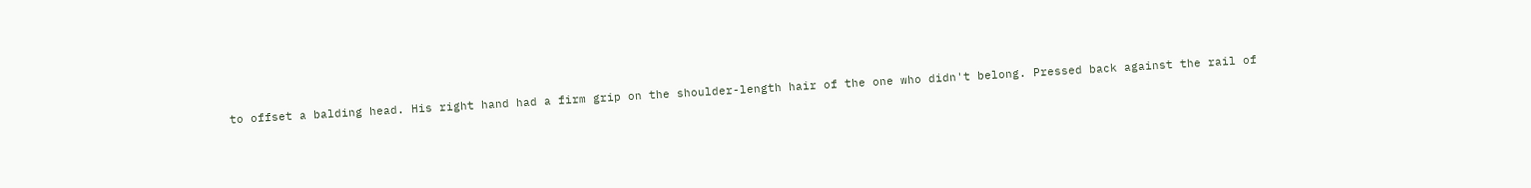to offset a balding head. His right hand had a firm grip on the shoulder-length hair of the one who didn't belong. Pressed back against the rail of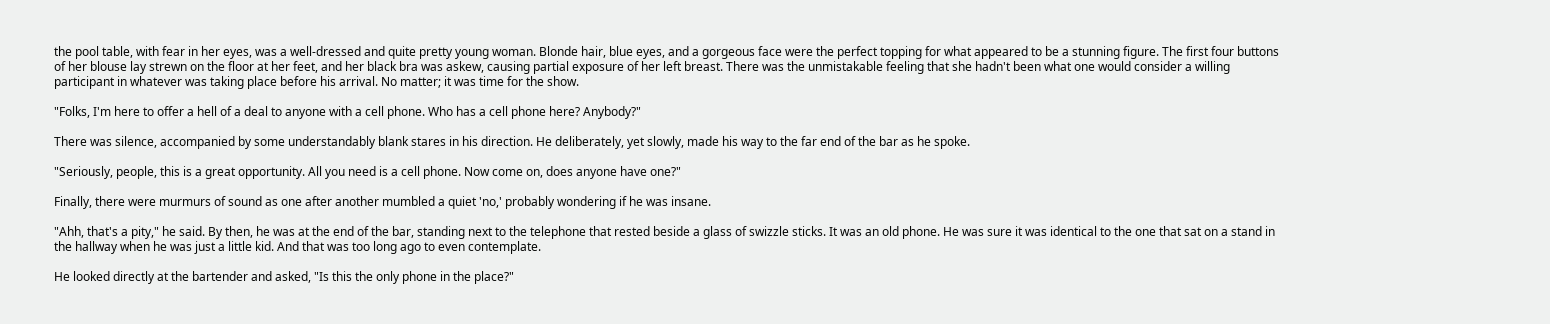the pool table, with fear in her eyes, was a well-dressed and quite pretty young woman. Blonde hair, blue eyes, and a gorgeous face were the perfect topping for what appeared to be a stunning figure. The first four buttons of her blouse lay strewn on the floor at her feet, and her black bra was askew, causing partial exposure of her left breast. There was the unmistakable feeling that she hadn't been what one would consider a willing participant in whatever was taking place before his arrival. No matter; it was time for the show.

"Folks, I'm here to offer a hell of a deal to anyone with a cell phone. Who has a cell phone here? Anybody?"

There was silence, accompanied by some understandably blank stares in his direction. He deliberately, yet slowly, made his way to the far end of the bar as he spoke.

"Seriously, people, this is a great opportunity. All you need is a cell phone. Now come on, does anyone have one?"

Finally, there were murmurs of sound as one after another mumbled a quiet 'no,' probably wondering if he was insane.

"Ahh, that's a pity," he said. By then, he was at the end of the bar, standing next to the telephone that rested beside a glass of swizzle sticks. It was an old phone. He was sure it was identical to the one that sat on a stand in the hallway when he was just a little kid. And that was too long ago to even contemplate.

He looked directly at the bartender and asked, "Is this the only phone in the place?"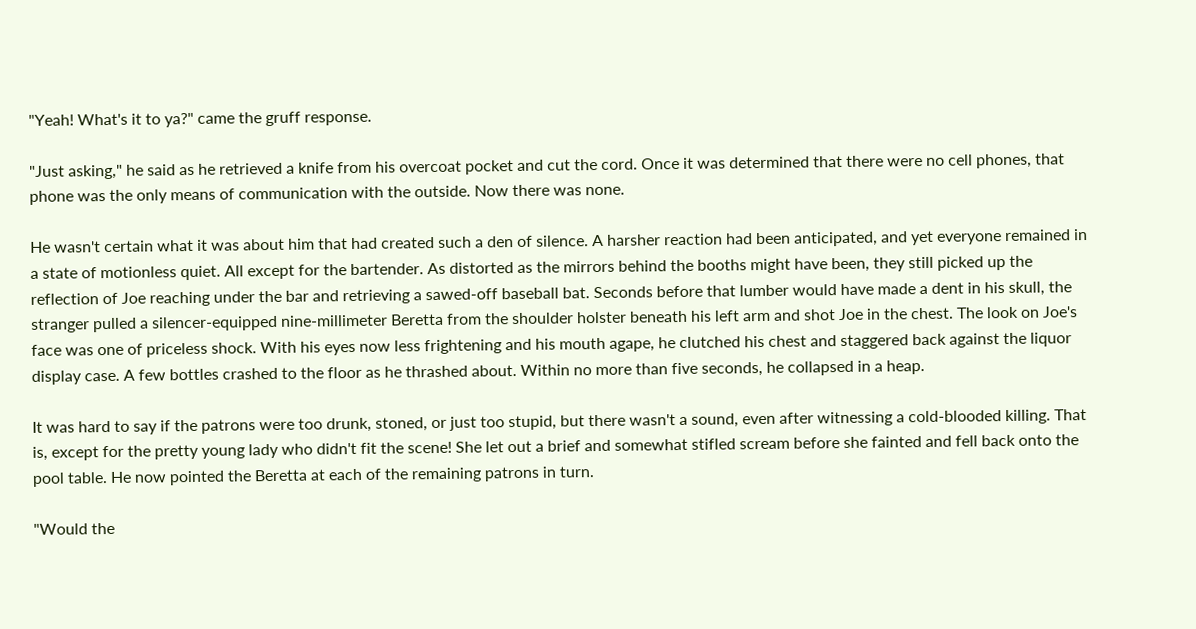"Yeah! What's it to ya?" came the gruff response.

"Just asking," he said as he retrieved a knife from his overcoat pocket and cut the cord. Once it was determined that there were no cell phones, that phone was the only means of communication with the outside. Now there was none.

He wasn't certain what it was about him that had created such a den of silence. A harsher reaction had been anticipated, and yet everyone remained in a state of motionless quiet. All except for the bartender. As distorted as the mirrors behind the booths might have been, they still picked up the reflection of Joe reaching under the bar and retrieving a sawed-off baseball bat. Seconds before that lumber would have made a dent in his skull, the stranger pulled a silencer-equipped nine-millimeter Beretta from the shoulder holster beneath his left arm and shot Joe in the chest. The look on Joe's face was one of priceless shock. With his eyes now less frightening and his mouth agape, he clutched his chest and staggered back against the liquor display case. A few bottles crashed to the floor as he thrashed about. Within no more than five seconds, he collapsed in a heap.

It was hard to say if the patrons were too drunk, stoned, or just too stupid, but there wasn't a sound, even after witnessing a cold-blooded killing. That is, except for the pretty young lady who didn't fit the scene! She let out a brief and somewhat stifled scream before she fainted and fell back onto the pool table. He now pointed the Beretta at each of the remaining patrons in turn.

"Would the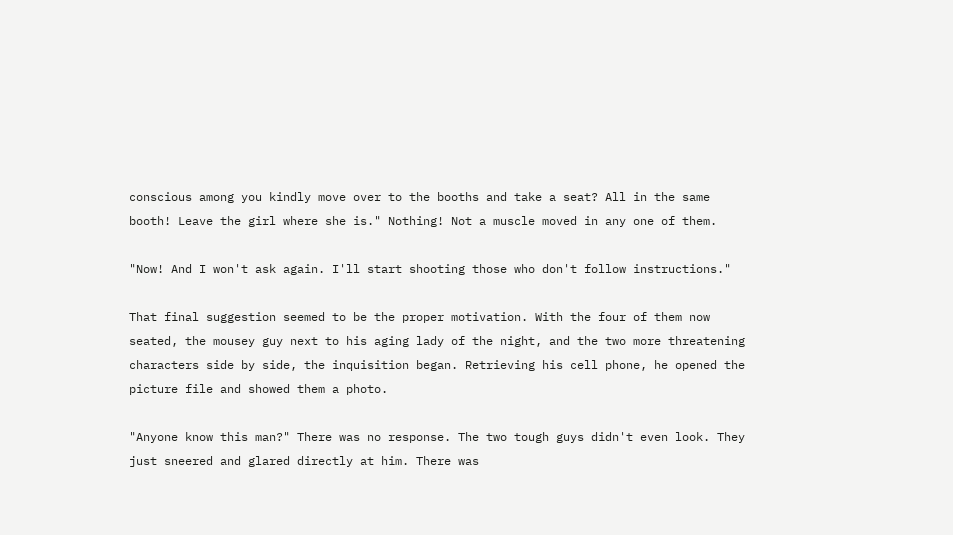conscious among you kindly move over to the booths and take a seat? All in the same booth! Leave the girl where she is." Nothing! Not a muscle moved in any one of them.

"Now! And I won't ask again. I'll start shooting those who don't follow instructions."

That final suggestion seemed to be the proper motivation. With the four of them now seated, the mousey guy next to his aging lady of the night, and the two more threatening characters side by side, the inquisition began. Retrieving his cell phone, he opened the picture file and showed them a photo.

"Anyone know this man?" There was no response. The two tough guys didn't even look. They just sneered and glared directly at him. There was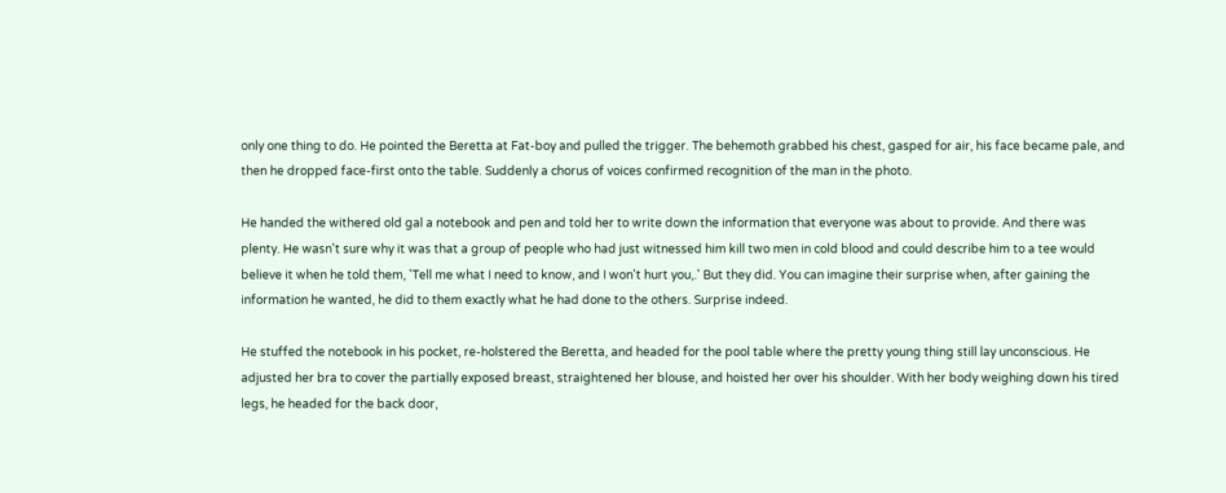only one thing to do. He pointed the Beretta at Fat-boy and pulled the trigger. The behemoth grabbed his chest, gasped for air, his face became pale, and then he dropped face-first onto the table. Suddenly a chorus of voices confirmed recognition of the man in the photo.

He handed the withered old gal a notebook and pen and told her to write down the information that everyone was about to provide. And there was plenty. He wasn't sure why it was that a group of people who had just witnessed him kill two men in cold blood and could describe him to a tee would believe it when he told them, 'Tell me what I need to know, and I won't hurt you,.' But they did. You can imagine their surprise when, after gaining the information he wanted, he did to them exactly what he had done to the others. Surprise indeed.

He stuffed the notebook in his pocket, re-holstered the Beretta, and headed for the pool table where the pretty young thing still lay unconscious. He adjusted her bra to cover the partially exposed breast, straightened her blouse, and hoisted her over his shoulder. With her body weighing down his tired legs, he headed for the back door,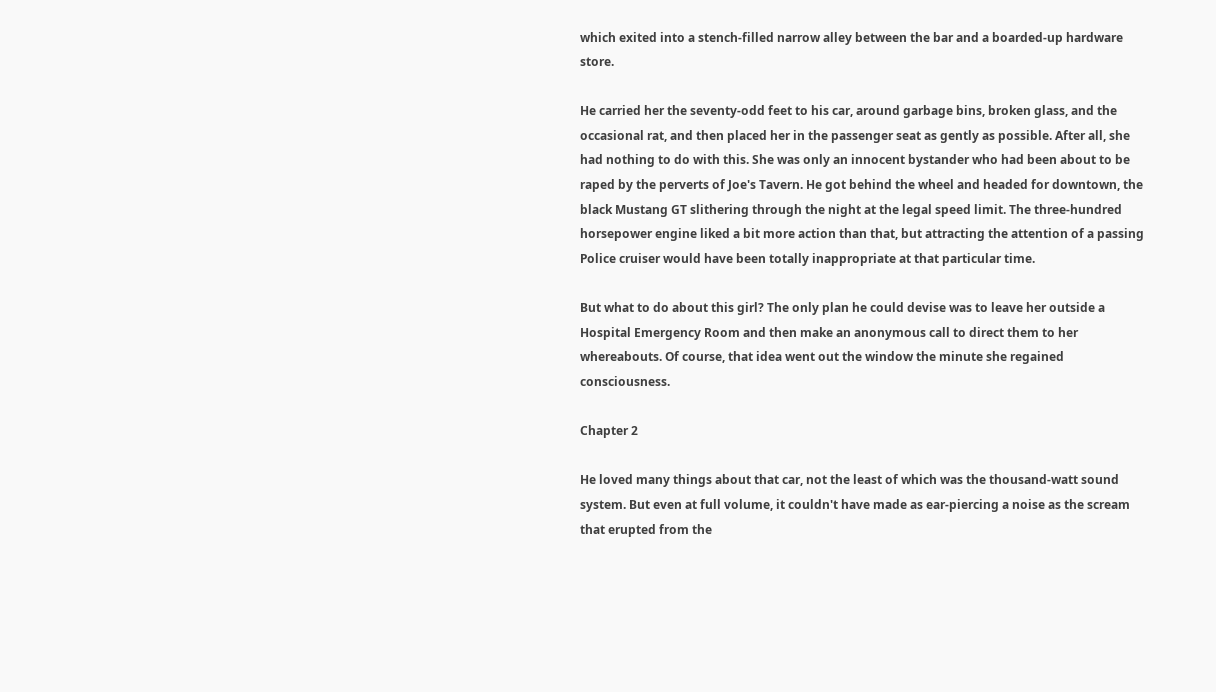which exited into a stench-filled narrow alley between the bar and a boarded-up hardware store.

He carried her the seventy-odd feet to his car, around garbage bins, broken glass, and the occasional rat, and then placed her in the passenger seat as gently as possible. After all, she had nothing to do with this. She was only an innocent bystander who had been about to be raped by the perverts of Joe's Tavern. He got behind the wheel and headed for downtown, the black Mustang GT slithering through the night at the legal speed limit. The three-hundred horsepower engine liked a bit more action than that, but attracting the attention of a passing Police cruiser would have been totally inappropriate at that particular time.

But what to do about this girl? The only plan he could devise was to leave her outside a Hospital Emergency Room and then make an anonymous call to direct them to her whereabouts. Of course, that idea went out the window the minute she regained consciousness.

Chapter 2

He loved many things about that car, not the least of which was the thousand-watt sound system. But even at full volume, it couldn't have made as ear-piercing a noise as the scream that erupted from the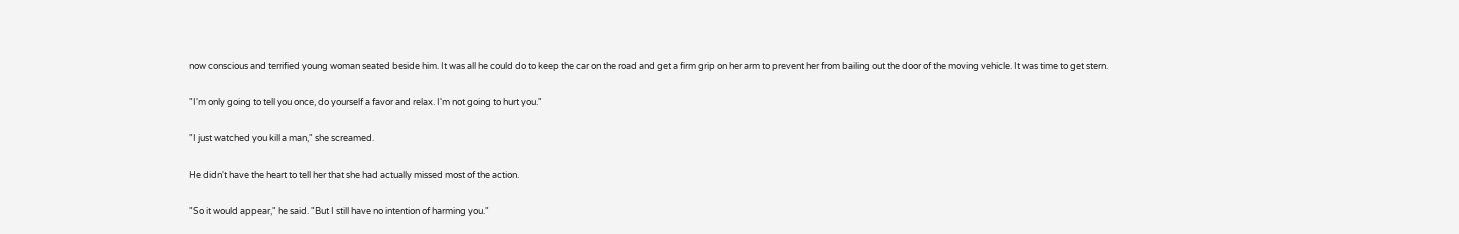now conscious and terrified young woman seated beside him. It was all he could do to keep the car on the road and get a firm grip on her arm to prevent her from bailing out the door of the moving vehicle. It was time to get stern.

"I'm only going to tell you once, do yourself a favor and relax. I'm not going to hurt you."

"I just watched you kill a man," she screamed.

He didn't have the heart to tell her that she had actually missed most of the action.

"So it would appear," he said. "But I still have no intention of harming you."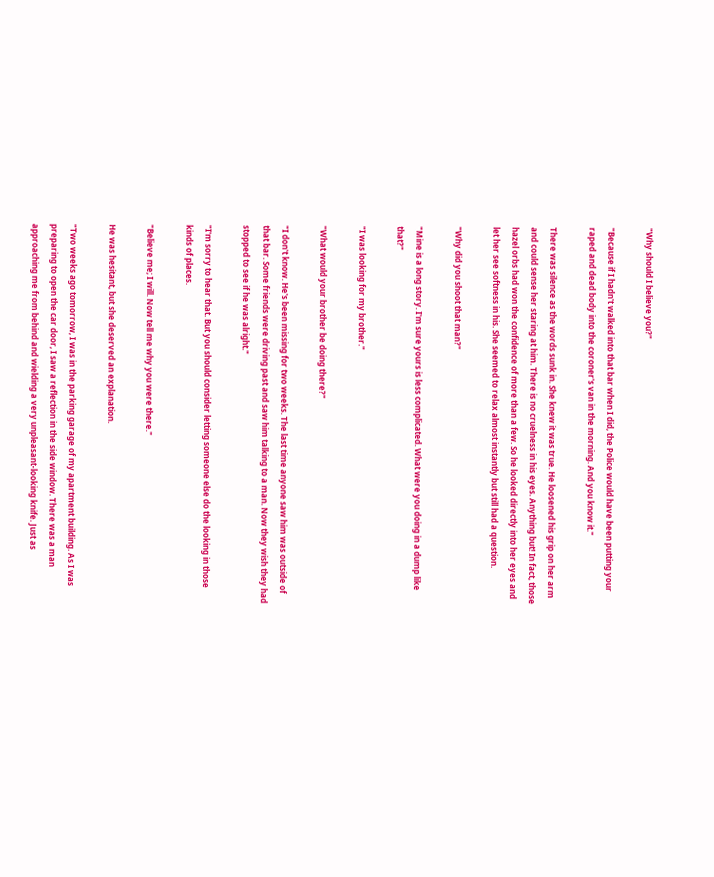"Why should I believe you?"

"Because if I hadn't walked into that bar when I did, the Police would have been putting your raped and dead body into the coroner's van in the morning. And you know it."

There was silence as the words sunk in. She knew it was true. He loosened his grip on her arm and could sense her staring at him. There is no cruelness in his eyes. Anything but! In fact, those hazel orbs had won the confidence of more than a few. So he looked directly into her eyes and let her see softness in his. She seemed to relax almost instantly but still had a question.

"Why did you shoot that man?"

"Mine is a long story. I'm sure yours is less complicated. What were you doing in a dump like that?"

"I was looking for my brother."

"What would your brother be doing there?"

"I don't know. He's been missing for two weeks. The last time anyone saw him was outside of that bar. Some friends were driving past and saw him talking to a man. Now they wish they had stopped to see if he was alright."

"I'm sorry to hear that. But you should consider letting someone else do the looking in those kinds of places.

"Believe me; I will. Now tell me why you were there."

He was hesitant, but she deserved an explanation.

"Two weeks ago tomorrow, I was in the parking garage of my apartment building. As I was preparing to open the car door, I saw a reflection in the side window. There was a man approaching me from behind and wielding a very unpleasant-looking knife. Just as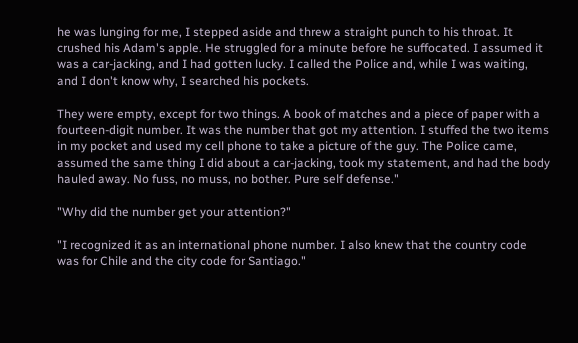he was lunging for me, I stepped aside and threw a straight punch to his throat. It crushed his Adam's apple. He struggled for a minute before he suffocated. I assumed it was a car-jacking, and I had gotten lucky. I called the Police and, while I was waiting, and I don't know why, I searched his pockets.

They were empty, except for two things. A book of matches and a piece of paper with a fourteen-digit number. It was the number that got my attention. I stuffed the two items in my pocket and used my cell phone to take a picture of the guy. The Police came, assumed the same thing I did about a car-jacking, took my statement, and had the body hauled away. No fuss, no muss, no bother. Pure self defense."

"Why did the number get your attention?"

"I recognized it as an international phone number. I also knew that the country code was for Chile and the city code for Santiago."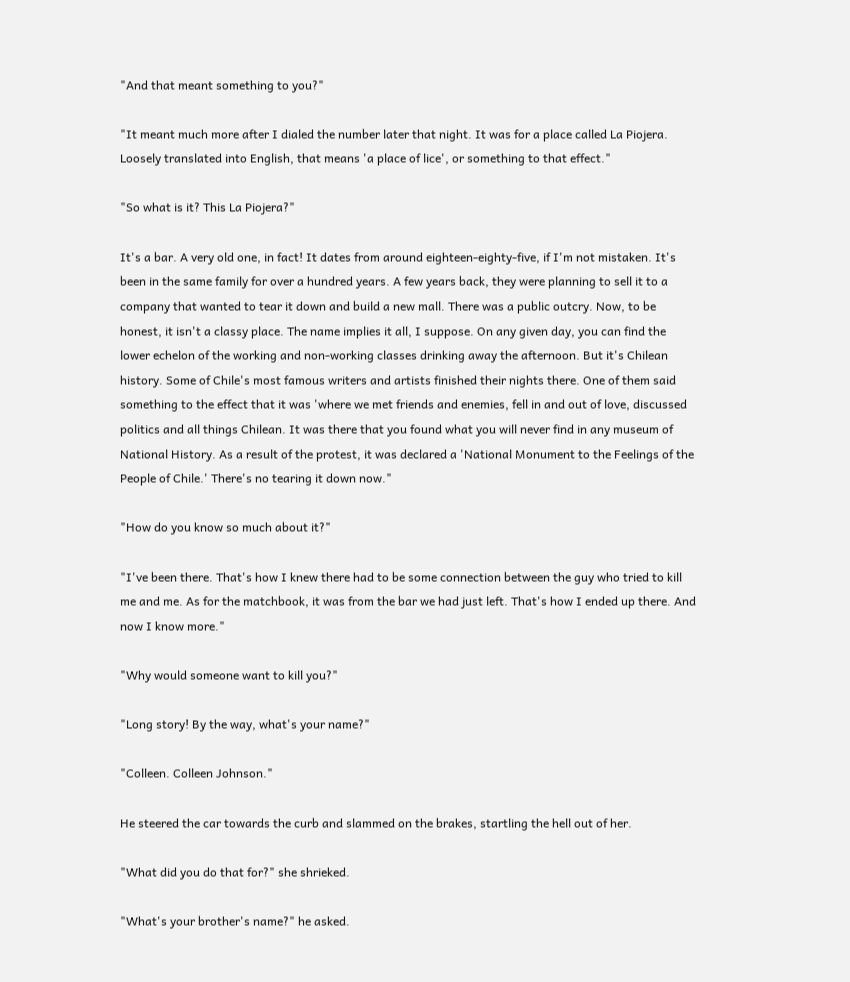"And that meant something to you?"

"It meant much more after I dialed the number later that night. It was for a place called La Piojera. Loosely translated into English, that means 'a place of lice', or something to that effect."

"So what is it? This La Piojera?"

It's a bar. A very old one, in fact! It dates from around eighteen-eighty-five, if I'm not mistaken. It's been in the same family for over a hundred years. A few years back, they were planning to sell it to a company that wanted to tear it down and build a new mall. There was a public outcry. Now, to be honest, it isn't a classy place. The name implies it all, I suppose. On any given day, you can find the lower echelon of the working and non-working classes drinking away the afternoon. But it's Chilean history. Some of Chile's most famous writers and artists finished their nights there. One of them said something to the effect that it was 'where we met friends and enemies, fell in and out of love, discussed politics and all things Chilean. It was there that you found what you will never find in any museum of National History. As a result of the protest, it was declared a 'National Monument to the Feelings of the People of Chile.' There's no tearing it down now."

"How do you know so much about it?"

"I've been there. That's how I knew there had to be some connection between the guy who tried to kill me and me. As for the matchbook, it was from the bar we had just left. That's how I ended up there. And now I know more."

"Why would someone want to kill you?"

"Long story! By the way, what's your name?"

"Colleen. Colleen Johnson."

He steered the car towards the curb and slammed on the brakes, startling the hell out of her.

"What did you do that for?" she shrieked.

"What's your brother's name?" he asked.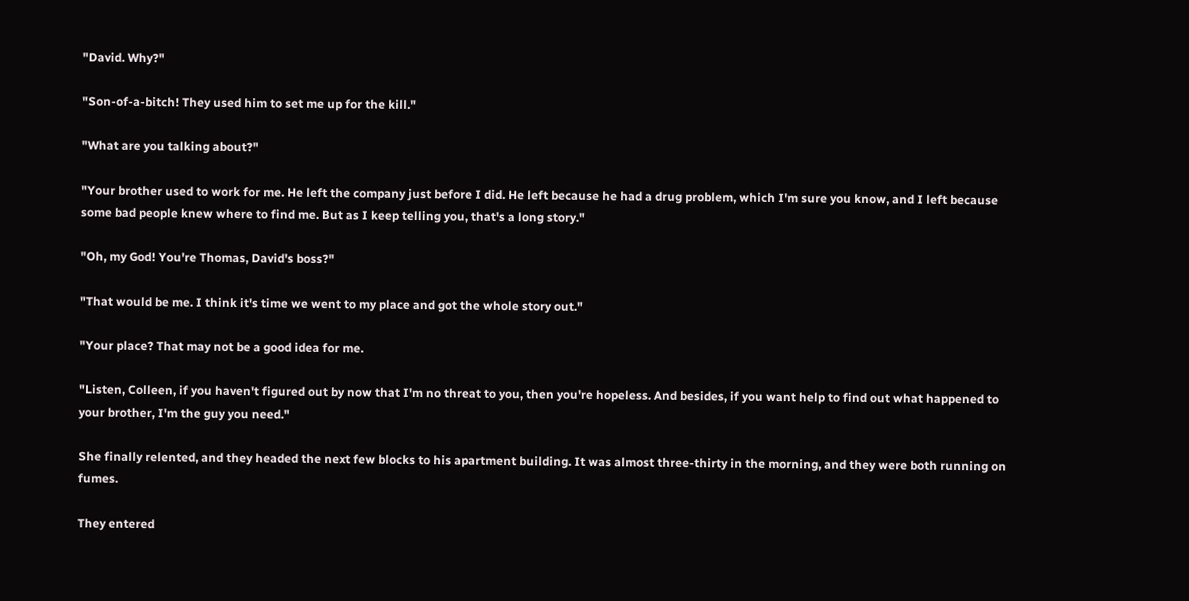"David. Why?"

"Son-of-a-bitch! They used him to set me up for the kill."

"What are you talking about?"

"Your brother used to work for me. He left the company just before I did. He left because he had a drug problem, which I'm sure you know, and I left because some bad people knew where to find me. But as I keep telling you, that's a long story."

"Oh, my God! You're Thomas, David's boss?"

"That would be me. I think it's time we went to my place and got the whole story out."

"Your place? That may not be a good idea for me.

"Listen, Colleen, if you haven't figured out by now that I'm no threat to you, then you're hopeless. And besides, if you want help to find out what happened to your brother, I'm the guy you need."

She finally relented, and they headed the next few blocks to his apartment building. It was almost three-thirty in the morning, and they were both running on fumes.

They entered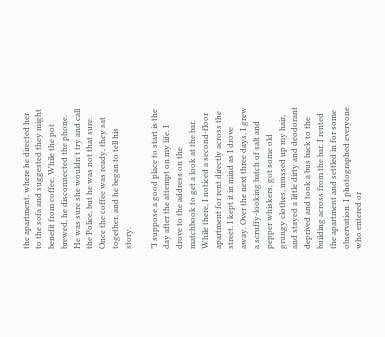the apartment, where he directed her to the sofa and suggested they might benefit from coffee. While the pot brewed, he disconnected the phone. He was sure she wouldn't try and call the Police, but he was not that sure. Once the coffee was ready, they sat together, and he began to tell his story.

"I suppose a good place to start is the day after the attempt on my life. I drove to the address on the matchbook to get a look at the bar. While there, I noticed a second-floor apartment for rent directly across the street. I kept it in mind as I drove away. Over the next three days, I grew a scruffy-looking batch of salt and pepper whiskers, got some old grungy clothes, mussed up my hair, and stayed a little dirty and deodorant deprived and took a bus back to the building across from the bar. I rented the apartment and settled in for some observation. I photographed everyone who entered or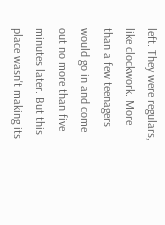left. They were regulars, like clockwork. More than a few teenagers would go in and come out no more than five minutes later. But this place wasn't making its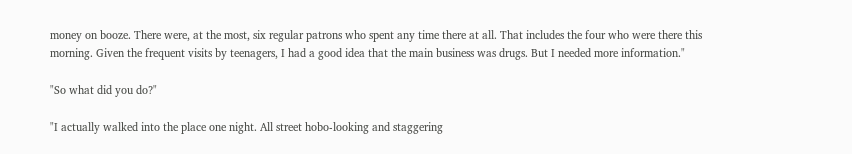money on booze. There were, at the most, six regular patrons who spent any time there at all. That includes the four who were there this morning. Given the frequent visits by teenagers, I had a good idea that the main business was drugs. But I needed more information."

"So what did you do?"

"I actually walked into the place one night. All street hobo-looking and staggering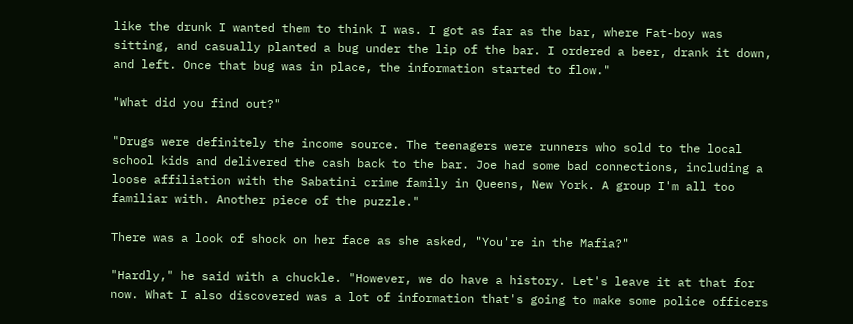like the drunk I wanted them to think I was. I got as far as the bar, where Fat-boy was sitting, and casually planted a bug under the lip of the bar. I ordered a beer, drank it down, and left. Once that bug was in place, the information started to flow."

"What did you find out?"

"Drugs were definitely the income source. The teenagers were runners who sold to the local school kids and delivered the cash back to the bar. Joe had some bad connections, including a loose affiliation with the Sabatini crime family in Queens, New York. A group I'm all too familiar with. Another piece of the puzzle."

There was a look of shock on her face as she asked, "You're in the Mafia?"

"Hardly," he said with a chuckle. "However, we do have a history. Let's leave it at that for now. What I also discovered was a lot of information that's going to make some police officers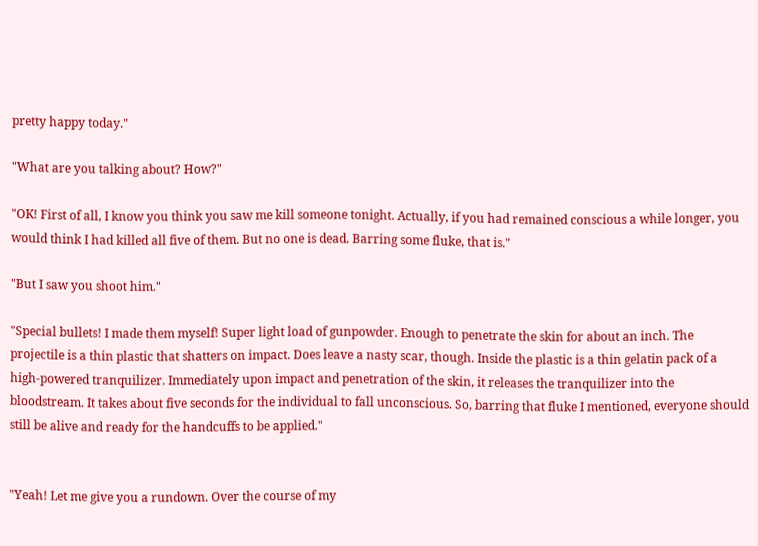pretty happy today."

"What are you talking about? How?"

"OK! First of all, I know you think you saw me kill someone tonight. Actually, if you had remained conscious a while longer, you would think I had killed all five of them. But no one is dead. Barring some fluke, that is."

"But I saw you shoot him."

"Special bullets! I made them myself! Super light load of gunpowder. Enough to penetrate the skin for about an inch. The projectile is a thin plastic that shatters on impact. Does leave a nasty scar, though. Inside the plastic is a thin gelatin pack of a high-powered tranquilizer. Immediately upon impact and penetration of the skin, it releases the tranquilizer into the bloodstream. It takes about five seconds for the individual to fall unconscious. So, barring that fluke I mentioned, everyone should still be alive and ready for the handcuffs to be applied."


"Yeah! Let me give you a rundown. Over the course of my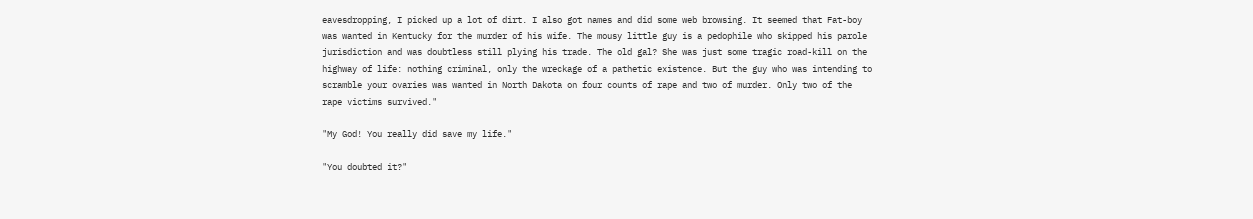eavesdropping, I picked up a lot of dirt. I also got names and did some web browsing. It seemed that Fat-boy was wanted in Kentucky for the murder of his wife. The mousy little guy is a pedophile who skipped his parole jurisdiction and was doubtless still plying his trade. The old gal? She was just some tragic road-kill on the highway of life: nothing criminal, only the wreckage of a pathetic existence. But the guy who was intending to scramble your ovaries was wanted in North Dakota on four counts of rape and two of murder. Only two of the rape victims survived."

"My God! You really did save my life."

"You doubted it?"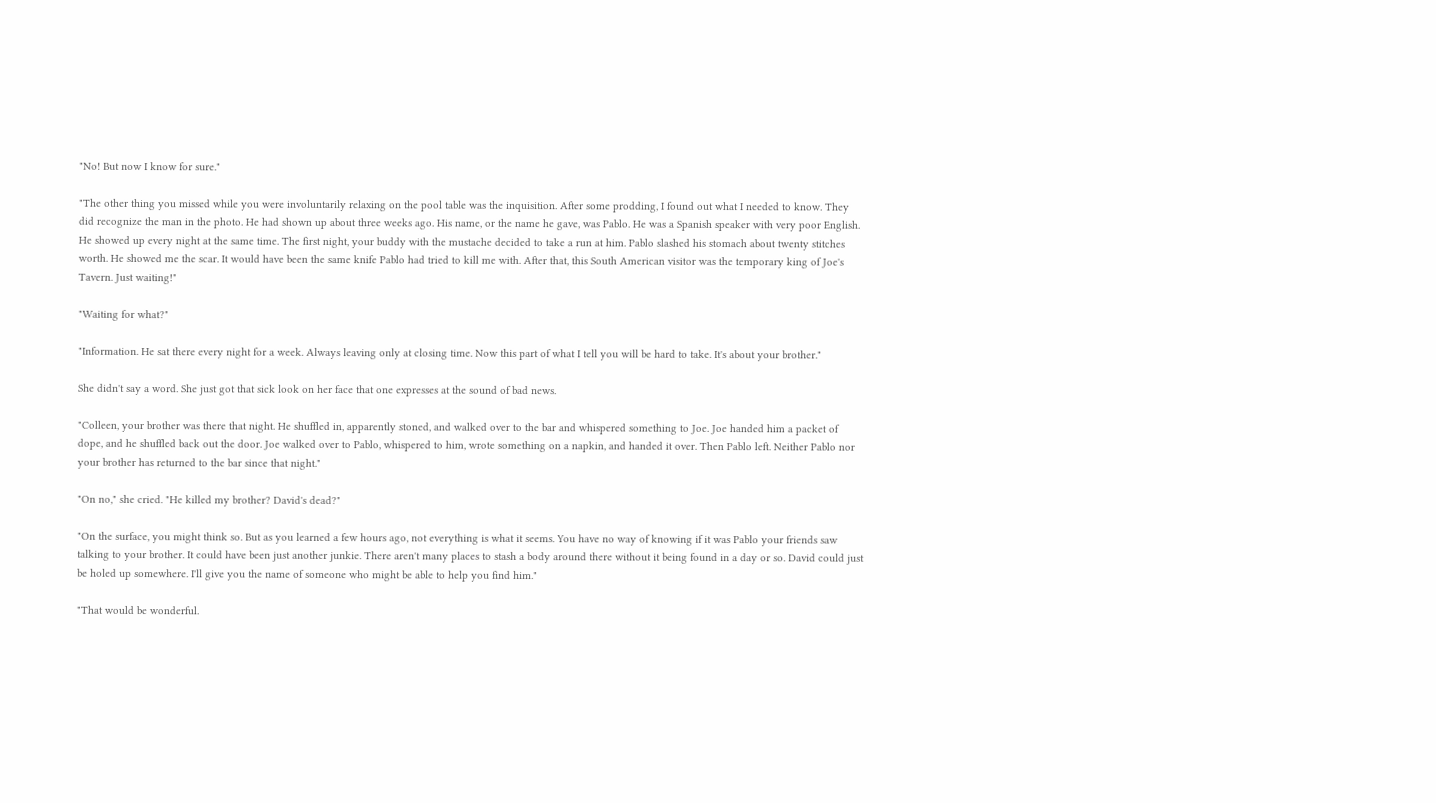"No! But now I know for sure."

"The other thing you missed while you were involuntarily relaxing on the pool table was the inquisition. After some prodding, I found out what I needed to know. They did recognize the man in the photo. He had shown up about three weeks ago. His name, or the name he gave, was Pablo. He was a Spanish speaker with very poor English. He showed up every night at the same time. The first night, your buddy with the mustache decided to take a run at him. Pablo slashed his stomach about twenty stitches worth. He showed me the scar. It would have been the same knife Pablo had tried to kill me with. After that, this South American visitor was the temporary king of Joe's Tavern. Just waiting!"

"Waiting for what?"

"Information. He sat there every night for a week. Always leaving only at closing time. Now this part of what I tell you will be hard to take. It's about your brother."

She didn't say a word. She just got that sick look on her face that one expresses at the sound of bad news.

"Colleen, your brother was there that night. He shuffled in, apparently stoned, and walked over to the bar and whispered something to Joe. Joe handed him a packet of dope, and he shuffled back out the door. Joe walked over to Pablo, whispered to him, wrote something on a napkin, and handed it over. Then Pablo left. Neither Pablo nor your brother has returned to the bar since that night."

"On no," she cried. "He killed my brother? David's dead?"

"On the surface, you might think so. But as you learned a few hours ago, not everything is what it seems. You have no way of knowing if it was Pablo your friends saw talking to your brother. It could have been just another junkie. There aren't many places to stash a body around there without it being found in a day or so. David could just be holed up somewhere. I'll give you the name of someone who might be able to help you find him."

"That would be wonderful.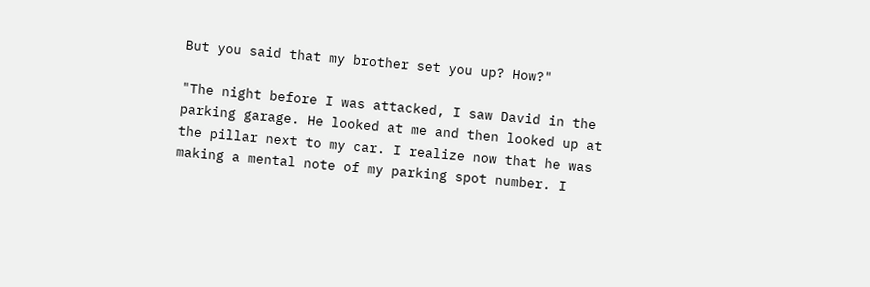But you said that my brother set you up? How?"

"The night before I was attacked, I saw David in the parking garage. He looked at me and then looked up at the pillar next to my car. I realize now that he was making a mental note of my parking spot number. I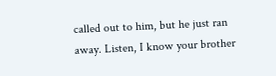called out to him, but he just ran away. Listen, I know your brother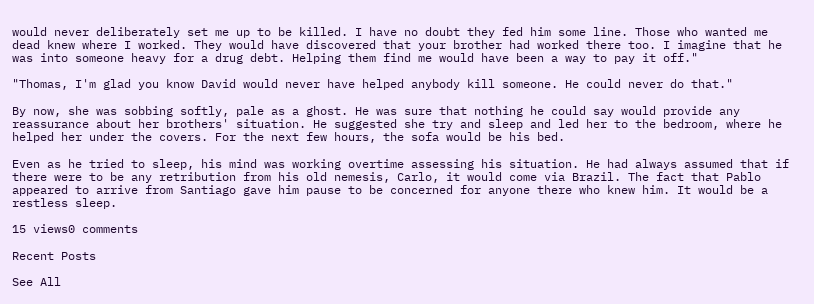would never deliberately set me up to be killed. I have no doubt they fed him some line. Those who wanted me dead knew where I worked. They would have discovered that your brother had worked there too. I imagine that he was into someone heavy for a drug debt. Helping them find me would have been a way to pay it off."

"Thomas, I'm glad you know David would never have helped anybody kill someone. He could never do that."

By now, she was sobbing softly, pale as a ghost. He was sure that nothing he could say would provide any reassurance about her brothers' situation. He suggested she try and sleep and led her to the bedroom, where he helped her under the covers. For the next few hours, the sofa would be his bed.

Even as he tried to sleep, his mind was working overtime assessing his situation. He had always assumed that if there were to be any retribution from his old nemesis, Carlo, it would come via Brazil. The fact that Pablo appeared to arrive from Santiago gave him pause to be concerned for anyone there who knew him. It would be a restless sleep.

15 views0 comments

Recent Posts

See All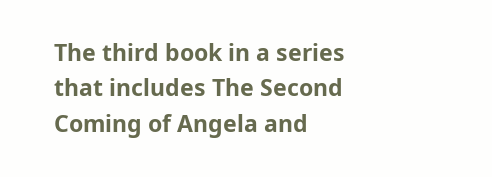The third book in a series that includes The Second Coming of Angela and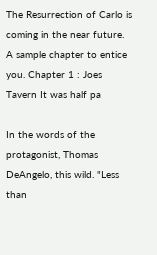The Resurrection of Carlo is coming in the near future. A sample chapter to entice you. Chapter 1 : Joes Tavern It was half pa

In the words of the protagonist, Thomas DeAngelo, this wild. "Less than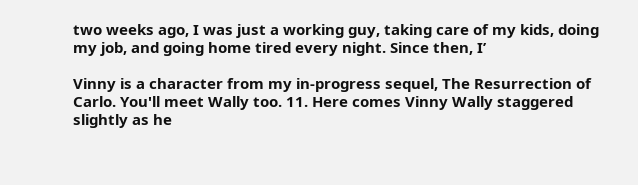two weeks ago, I was just a working guy, taking care of my kids, doing my job, and going home tired every night. Since then, I’

Vinny is a character from my in-progress sequel, The Resurrection of Carlo. You'll meet Wally too. 11. Here comes Vinny Wally staggered slightly as he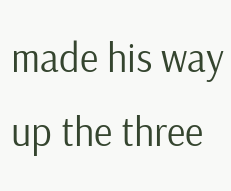made his way up the three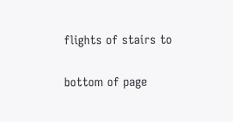flights of stairs to

bottom of page